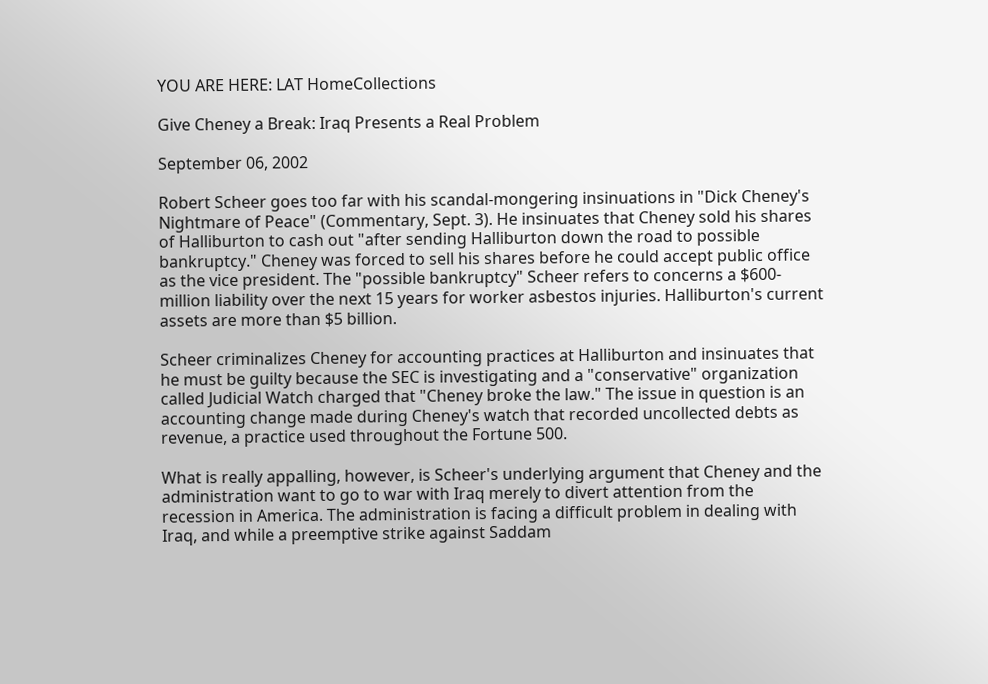YOU ARE HERE: LAT HomeCollections

Give Cheney a Break: Iraq Presents a Real Problem

September 06, 2002

Robert Scheer goes too far with his scandal-mongering insinuations in "Dick Cheney's Nightmare of Peace" (Commentary, Sept. 3). He insinuates that Cheney sold his shares of Halliburton to cash out "after sending Halliburton down the road to possible bankruptcy." Cheney was forced to sell his shares before he could accept public office as the vice president. The "possible bankruptcy" Scheer refers to concerns a $600-million liability over the next 15 years for worker asbestos injuries. Halliburton's current assets are more than $5 billion.

Scheer criminalizes Cheney for accounting practices at Halliburton and insinuates that he must be guilty because the SEC is investigating and a "conservative" organization called Judicial Watch charged that "Cheney broke the law." The issue in question is an accounting change made during Cheney's watch that recorded uncollected debts as revenue, a practice used throughout the Fortune 500.

What is really appalling, however, is Scheer's underlying argument that Cheney and the administration want to go to war with Iraq merely to divert attention from the recession in America. The administration is facing a difficult problem in dealing with Iraq, and while a preemptive strike against Saddam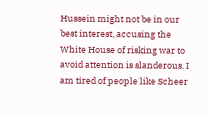Hussein might not be in our best interest, accusing the White House of risking war to avoid attention is slanderous. I am tired of people like Scheer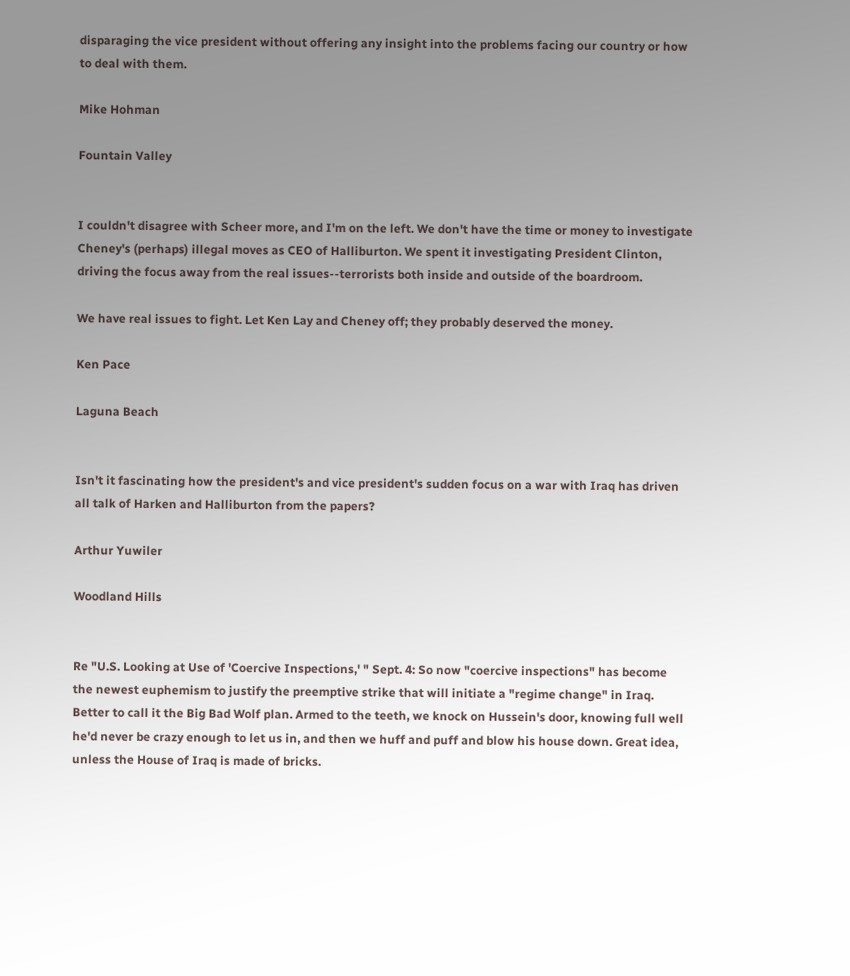disparaging the vice president without offering any insight into the problems facing our country or how to deal with them.

Mike Hohman

Fountain Valley


I couldn't disagree with Scheer more, and I'm on the left. We don't have the time or money to investigate Cheney's (perhaps) illegal moves as CEO of Halliburton. We spent it investigating President Clinton, driving the focus away from the real issues--terrorists both inside and outside of the boardroom.

We have real issues to fight. Let Ken Lay and Cheney off; they probably deserved the money.

Ken Pace

Laguna Beach


Isn't it fascinating how the president's and vice president's sudden focus on a war with Iraq has driven all talk of Harken and Halliburton from the papers?

Arthur Yuwiler

Woodland Hills


Re "U.S. Looking at Use of 'Coercive Inspections,' " Sept. 4: So now "coercive inspections" has become the newest euphemism to justify the preemptive strike that will initiate a "regime change" in Iraq. Better to call it the Big Bad Wolf plan. Armed to the teeth, we knock on Hussein's door, knowing full well he'd never be crazy enough to let us in, and then we huff and puff and blow his house down. Great idea, unless the House of Iraq is made of bricks.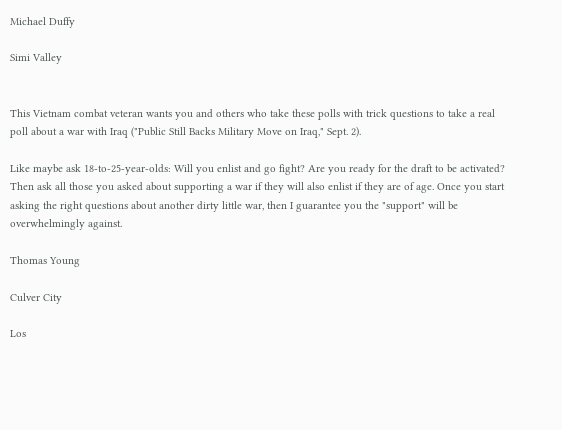Michael Duffy

Simi Valley


This Vietnam combat veteran wants you and others who take these polls with trick questions to take a real poll about a war with Iraq ("Public Still Backs Military Move on Iraq," Sept. 2).

Like maybe ask 18-to-25-year-olds: Will you enlist and go fight? Are you ready for the draft to be activated? Then ask all those you asked about supporting a war if they will also enlist if they are of age. Once you start asking the right questions about another dirty little war, then I guarantee you the "support" will be overwhelmingly against.

Thomas Young

Culver City

Los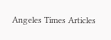Angeles Times Articles